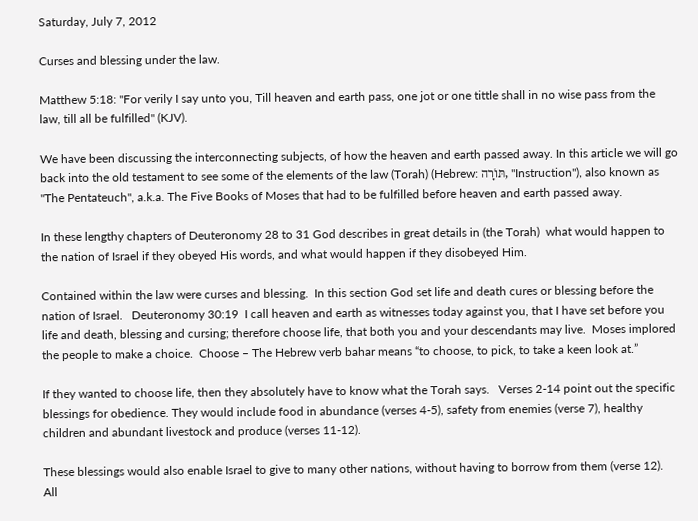Saturday, July 7, 2012

Curses and blessing under the law.

Matthew 5:18: "For verily I say unto you, Till heaven and earth pass, one jot or one tittle shall in no wise pass from the law, till all be fulfilled" (KJV).

We have been discussing the interconnecting subjects, of how the heaven and earth passed away. In this article we will go back into the old testament to see some of the elements of the law (Torah) (Hebrew: תּוֹרָה, "Instruction"), also known as "The Pentateuch", a.k.a. The Five Books of Moses that had to be fulfilled before heaven and earth passed away.

In these lengthy chapters of Deuteronomy 28 to 31 God describes in great details in (the Torah)  what would happen to the nation of Israel if they obeyed His words, and what would happen if they disobeyed Him.

Contained within the law were curses and blessing.  In this section God set life and death cures or blessing before the nation of Israel.   Deuteronomy 30:19  I call heaven and earth as witnesses today against you, that I have set before you life and death, blessing and cursing; therefore choose life, that both you and your descendants may live.  Moses implored the people to make a choice.  Choose – The Hebrew verb bahar means “to choose, to pick, to take a keen look at.”

If they wanted to choose life, then they absolutely have to know what the Torah says.   Verses 2-14 point out the specific blessings for obedience. They would include food in abundance (verses 4-5), safety from enemies (verse 7), healthy children and abundant livestock and produce (verses 11-12).

These blessings would also enable Israel to give to many other nations, without having to borrow from them (verse 12).   All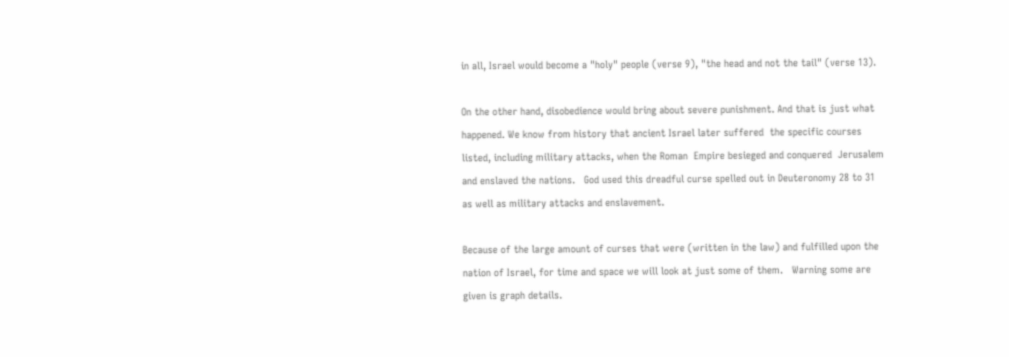in all, Israel would become a "holy" people (verse 9), "the head and not the tail" (verse 13).

On the other hand, disobedience would bring about severe punishment. And that is just what happened. We know from history that ancient Israel later suffered  the specific courses listed, including military attacks, when the Roman  Empire besieged and conquered  Jerusalem and enslaved the nations.   God used this dreadful curse spelled out in Deuteronomy 28 to 31 as well as military attacks and enslavement.

Because of the large amount of curses that were (written in the law) and fulfilled upon the nation of Israel, for time and space we will look at just some of them.   Warning some are given is graph details.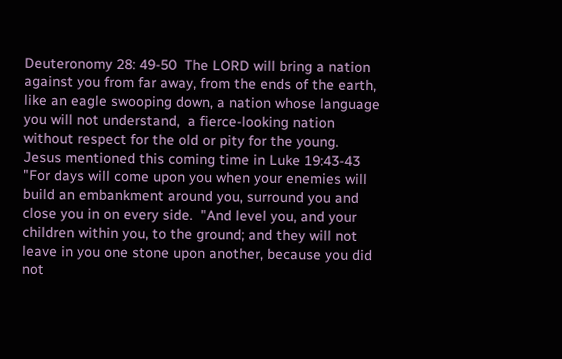Deuteronomy 28: 49-50  The LORD will bring a nation against you from far away, from the ends of the earth, like an eagle swooping down, a nation whose language you will not understand,  a fierce-looking nation without respect for the old or pity for the young.   Jesus mentioned this coming time in Luke 19:43-43 "For days will come upon you when your enemies will build an embankment around you, surround you and close you in on every side.  "And level you, and your children within you, to the ground; and they will not leave in you one stone upon another, because you did not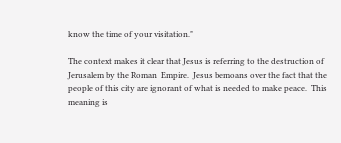know the time of your visitation."

The context makes it clear that Jesus is referring to the destruction of Jerusalem by the Roman  Empire.  Jesus bemoans over the fact that the people of this city are ignorant of what is needed to make peace.  This meaning is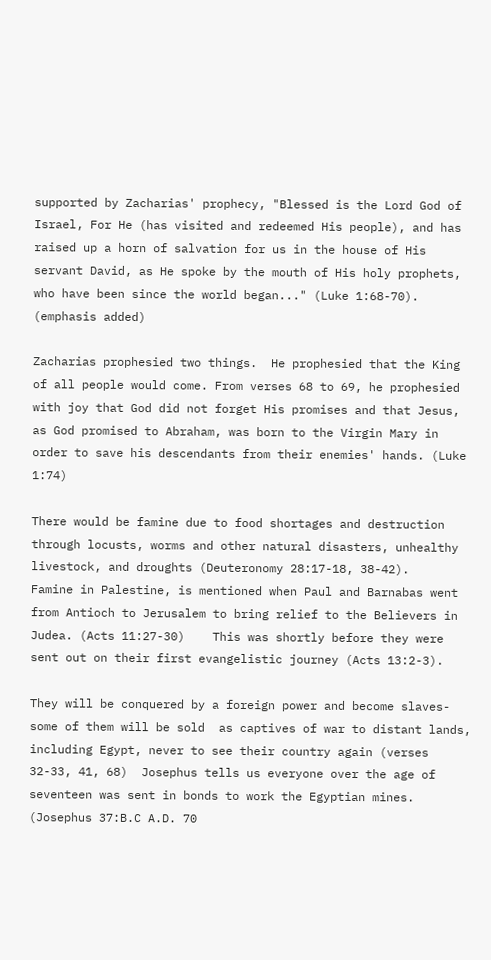supported by Zacharias' prophecy, "Blessed is the Lord God of Israel, For He (has visited and redeemed His people), and has raised up a horn of salvation for us in the house of His servant David, as He spoke by the mouth of His holy prophets, who have been since the world began..." (Luke 1:68-70).  (emphasis added)

Zacharias prophesied two things.  He prophesied that the King of all people would come. From verses 68 to 69, he prophesied with joy that God did not forget His promises and that Jesus, as God promised to Abraham, was born to the Virgin Mary in order to save his descendants from their enemies' hands. (Luke 1:74)

There would be famine due to food shortages and destruction through locusts, worms and other natural disasters, unhealthy livestock, and droughts (Deuteronomy 28:17-18, 38-42).      Famine in Palestine, is mentioned when Paul and Barnabas went from Antioch to Jerusalem to bring relief to the Believers in Judea. (Acts 11:27-30)    This was shortly before they were sent out on their first evangelistic journey (Acts 13:2-3).

They will be conquered by a foreign power and become slaves-some of them will be sold  as captives of war to distant lands, including Egypt, never to see their country again (verses 32-33, 41, 68)  Josephus tells us everyone over the age of seventeen was sent in bonds to work the Egyptian mines. (Josephus 37:B.C A.D. 70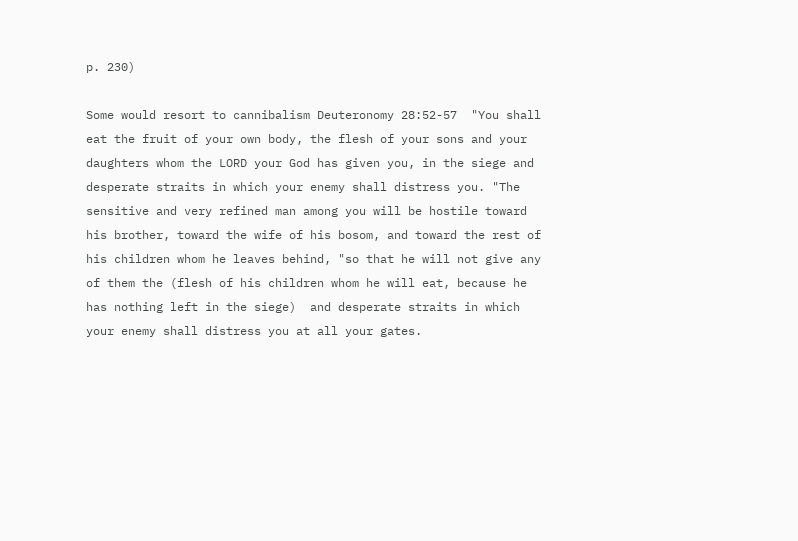p. 230)

Some would resort to cannibalism Deuteronomy 28:52-57  "You shall eat the fruit of your own body, the flesh of your sons and your daughters whom the LORD your God has given you, in the siege and desperate straits in which your enemy shall distress you. "The sensitive and very refined man among you will be hostile toward his brother, toward the wife of his bosom, and toward the rest of his children whom he leaves behind, "so that he will not give any of them the (flesh of his children whom he will eat, because he has nothing left in the siege)  and desperate straits in which your enemy shall distress you at all your gates.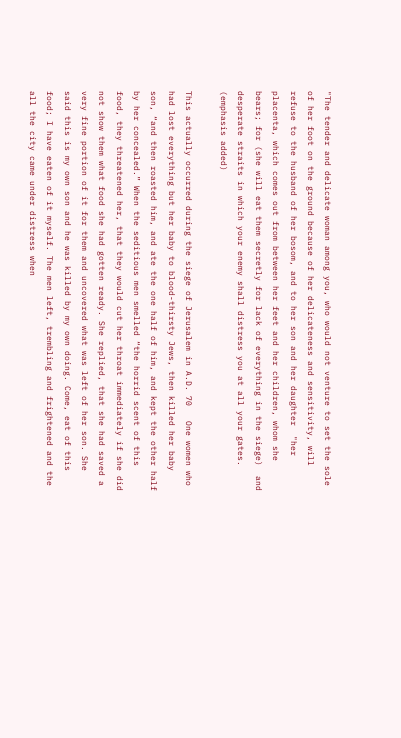"The tender and delicate woman among you, who would not venture to set the sole of her foot on the ground because of her delicateness and sensitivity, will refuse to the husband of her bosom, and to her son and her daughter  "her placenta, which comes out from between her feet and her children, whom she bears; for (she will eat them secretly for lack of everything in the siege)  and desperate straits in which your enemy shall distress you at all your gates.
(emphasis added)

This actually occurred during the siege of Jerusalem in A.D. 70   One women who had lost everything but her baby to blood-thirsty Jews, then killed her baby son, “and then roasted him, and ate the one half of him, and kept the other half by her concealed.” When the seditious men smelled “the horrid scent of this food, they threatened her, that they would cut her throat immediately if she did not show them what food she had gotten ready. She replied, that she had saved a very fine portion of it for them and uncovered what was left of her son. She said this is my own son and he was killed by my own doing. Come, eat of this food; I have eaten of it myself. The men left, trembling and frightened and the all the city came under distress when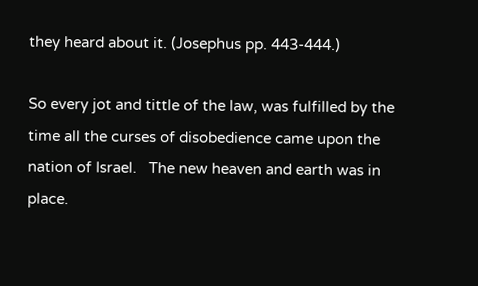they heard about it. (Josephus pp. 443-444.)

So every jot and tittle of the law, was fulfilled by the time all the curses of disobedience came upon the nation of Israel.   The new heaven and earth was in place.